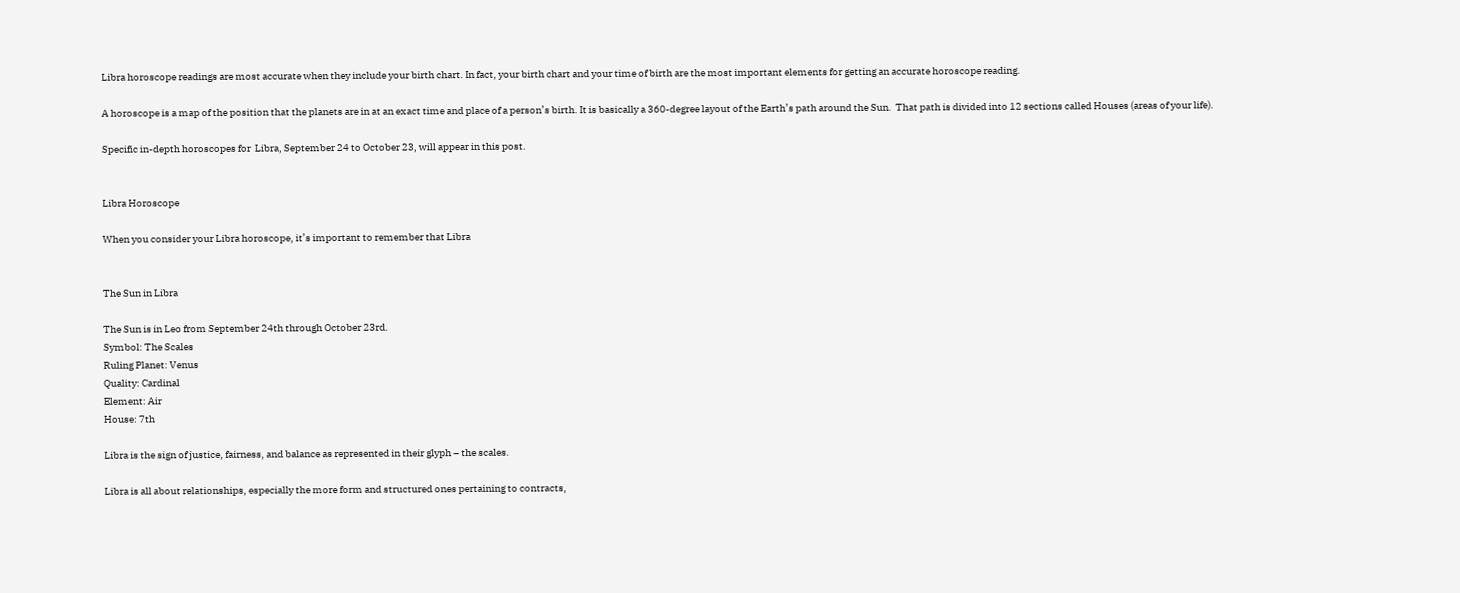Libra horoscope readings are most accurate when they include your birth chart. In fact, your birth chart and your time of birth are the most important elements for getting an accurate horoscope reading.

A horoscope is a map of the position that the planets are in at an exact time and place of a person’s birth. It is basically a 360-degree layout of the Earth’s path around the Sun.  That path is divided into 12 sections called Houses (areas of your life).

Specific in-depth horoscopes for  Libra, September 24 to October 23, will appear in this post.


Libra Horoscope

When you consider your Libra horoscope, it’s important to remember that Libra


The Sun in Libra

The Sun is in Leo from September 24th through October 23rd.
Symbol: The Scales
Ruling Planet: Venus
Quality: Cardinal
Element: Air
House: 7th

Libra is the sign of justice, fairness, and balance as represented in their glyph – the scales.

Libra is all about relationships, especially the more form and structured ones pertaining to contracts,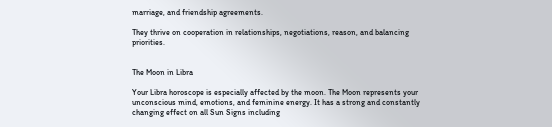marriage, and friendship agreements.

They thrive on cooperation in relationships, negotiations, reason, and balancing priorities.


The Moon in Libra

Your Libra horoscope is especially affected by the moon. The Moon represents your unconscious mind, emotions, and feminine energy. It has a strong and constantly changing effect on all Sun Signs including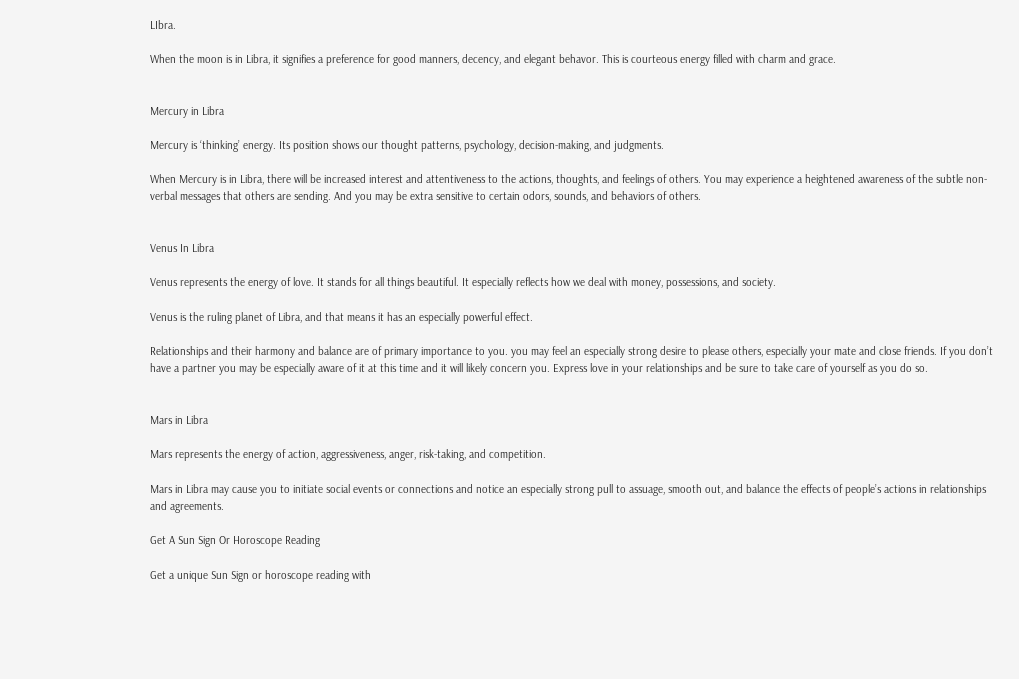LIbra.

When the moon is in Libra, it signifies a preference for good manners, decency, and elegant behavor. This is courteous energy filled with charm and grace.


Mercury in Libra

Mercury is ‘thinking’ energy. Its position shows our thought patterns, psychology, decision-making, and judgments.

When Mercury is in Libra, there will be increased interest and attentiveness to the actions, thoughts, and feelings of others. You may experience a heightened awareness of the subtle non-verbal messages that others are sending. And you may be extra sensitive to certain odors, sounds, and behaviors of others.


Venus In Libra

Venus represents the energy of love. It stands for all things beautiful. It especially reflects how we deal with money, possessions, and society.

Venus is the ruling planet of Libra, and that means it has an especially powerful effect.

Relationships and their harmony and balance are of primary importance to you. you may feel an especially strong desire to please others, especially your mate and close friends. If you don’t have a partner you may be especially aware of it at this time and it will likely concern you. Express love in your relationships and be sure to take care of yourself as you do so.


Mars in Libra

Mars represents the energy of action, aggressiveness, anger, risk-taking, and competition.

Mars in Libra may cause you to initiate social events or connections and notice an especially strong pull to assuage, smooth out, and balance the effects of people’s actions in relationships and agreements.

Get A Sun Sign Or Horoscope Reading

Get a unique Sun Sign or horoscope reading with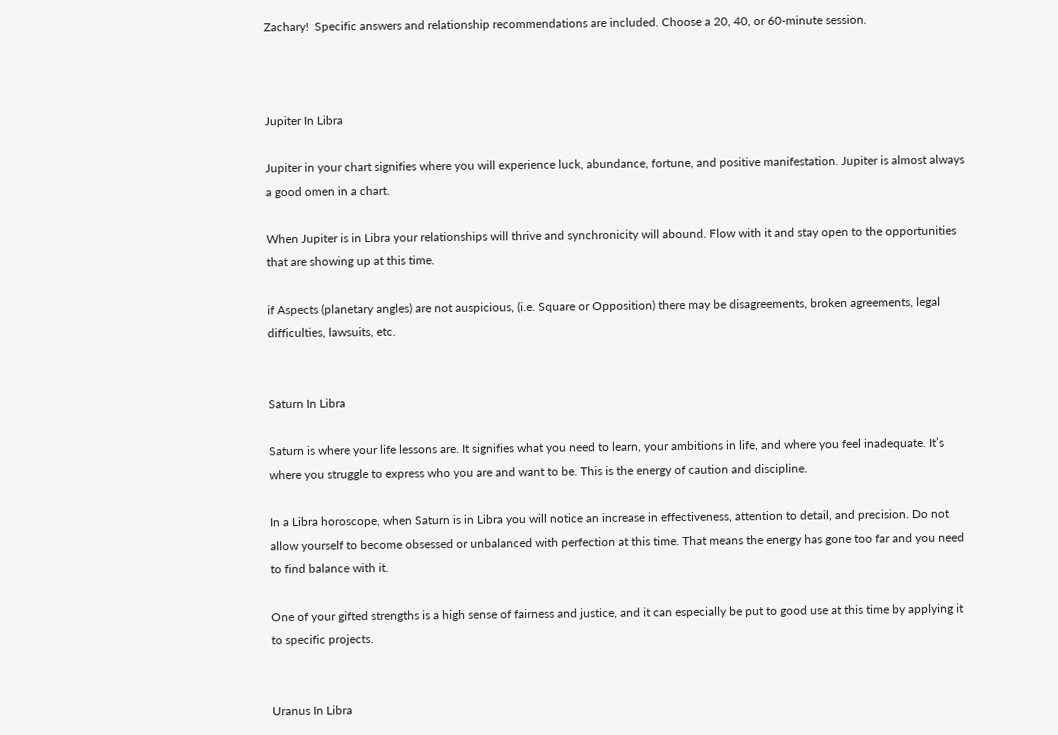Zachary!  Specific answers and relationship recommendations are included. Choose a 20, 40, or 60-minute session.



Jupiter In Libra

Jupiter in your chart signifies where you will experience luck, abundance, fortune, and positive manifestation. Jupiter is almost always a good omen in a chart.

When Jupiter is in Libra your relationships will thrive and synchronicity will abound. Flow with it and stay open to the opportunities that are showing up at this time.

if Aspects (planetary angles) are not auspicious, (i.e. Square or Opposition) there may be disagreements, broken agreements, legal difficulties, lawsuits, etc.


Saturn In Libra

Saturn is where your life lessons are. It signifies what you need to learn, your ambitions in life, and where you feel inadequate. It’s where you struggle to express who you are and want to be. This is the energy of caution and discipline.

In a Libra horoscope, when Saturn is in Libra you will notice an increase in effectiveness, attention to detail, and precision. Do not allow yourself to become obsessed or unbalanced with perfection at this time. That means the energy has gone too far and you need to find balance with it.

One of your gifted strengths is a high sense of fairness and justice, and it can especially be put to good use at this time by applying it to specific projects.


Uranus In Libra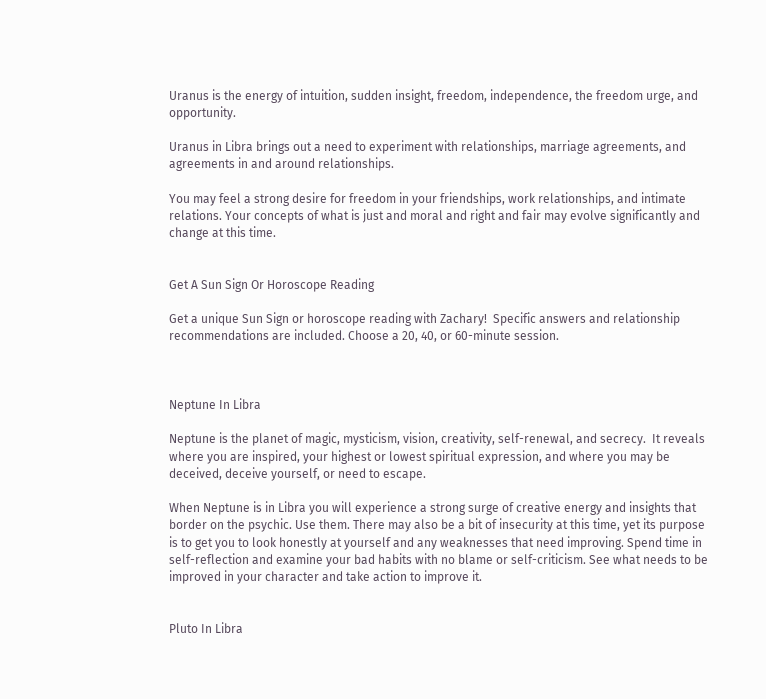Uranus is the energy of intuition, sudden insight, freedom, independence, the freedom urge, and opportunity.

Uranus in Libra brings out a need to experiment with relationships, marriage agreements, and agreements in and around relationships.

You may feel a strong desire for freedom in your friendships, work relationships, and intimate relations. Your concepts of what is just and moral and right and fair may evolve significantly and change at this time.


Get A Sun Sign Or Horoscope Reading

Get a unique Sun Sign or horoscope reading with Zachary!  Specific answers and relationship recommendations are included. Choose a 20, 40, or 60-minute session.



Neptune In Libra

Neptune is the planet of magic, mysticism, vision, creativity, self-renewal, and secrecy.  It reveals where you are inspired, your highest or lowest spiritual expression, and where you may be deceived, deceive yourself, or need to escape.

When Neptune is in Libra you will experience a strong surge of creative energy and insights that border on the psychic. Use them. There may also be a bit of insecurity at this time, yet its purpose is to get you to look honestly at yourself and any weaknesses that need improving. Spend time in self-reflection and examine your bad habits with no blame or self-criticism. See what needs to be improved in your character and take action to improve it.


Pluto In Libra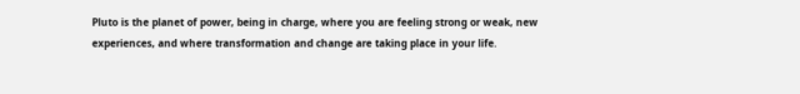Pluto is the planet of power, being in charge, where you are feeling strong or weak, new experiences, and where transformation and change are taking place in your life.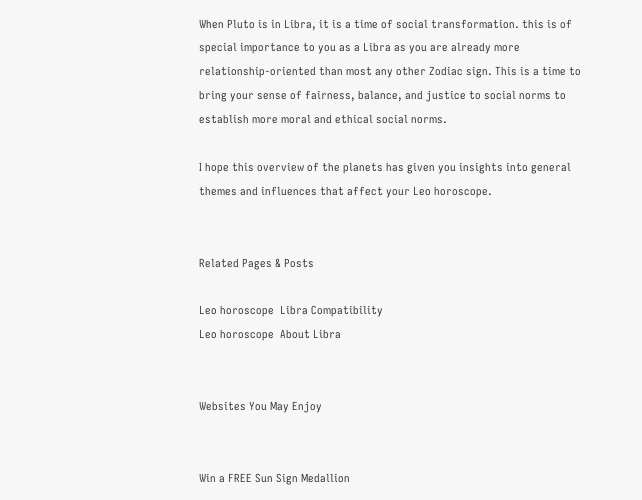When Pluto is in Libra, it is a time of social transformation. this is of special importance to you as a Libra as you are already more relationship-oriented than most any other Zodiac sign. This is a time to bring your sense of fairness, balance, and justice to social norms to establish more moral and ethical social norms.

I hope this overview of the planets has given you insights into general themes and influences that affect your Leo horoscope.


Related Pages & Posts

Leo horoscope  Libra Compatibility
Leo horoscope  About Libra


Websites You May Enjoy


Win a FREE Sun Sign Medallion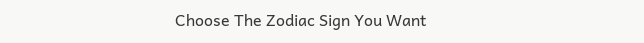Choose The Zodiac Sign You Want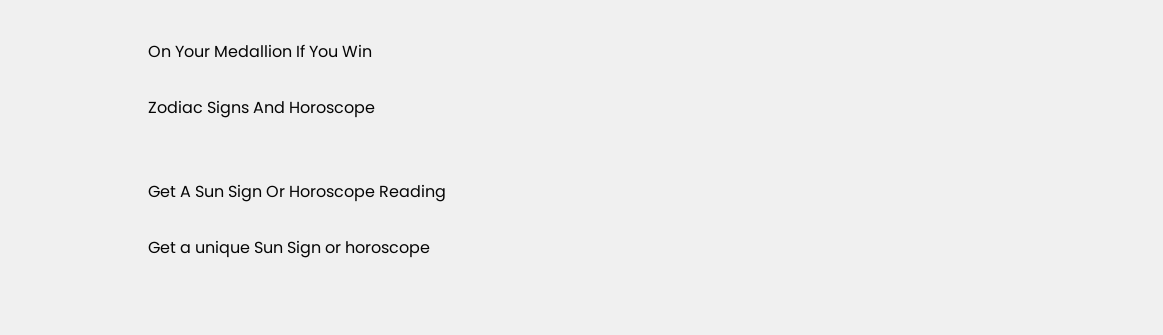On Your Medallion If You Win

Zodiac Signs And Horoscope


Get A Sun Sign Or Horoscope Reading

Get a unique Sun Sign or horoscope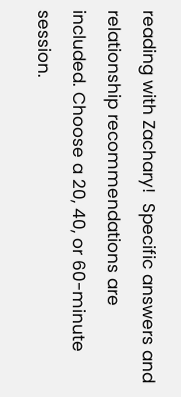reading with Zachary!  Specific answers and relationship recommendations are included. Choose a 20, 40, or 60-minute session.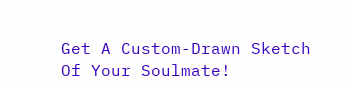Get A Custom-Drawn Sketch Of Your Soulmate!